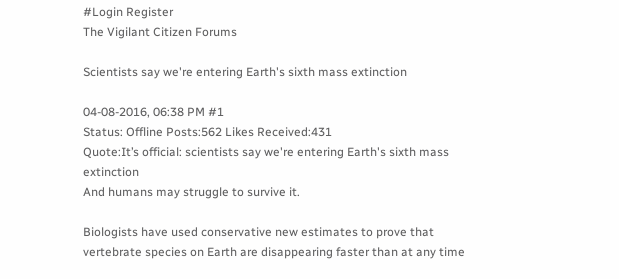#Login Register
The Vigilant Citizen Forums

Scientists say we're entering Earth's sixth mass extinction

04-08-2016, 06:38 PM #1
Status: Offline Posts:562 Likes Received:431
Quote:It’s official: scientists say we're entering Earth's sixth mass extinction
And humans may struggle to survive it.

Biologists have used conservative new estimates to prove that vertebrate species on Earth are disappearing faster than at any time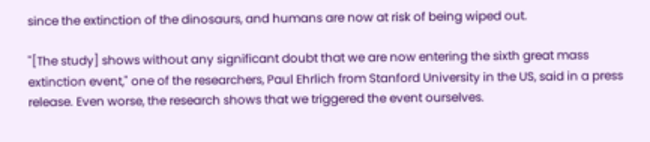since the extinction of the dinosaurs, and humans are now at risk of being wiped out.

"[The study] shows without any significant doubt that we are now entering the sixth great mass extinction event," one of the researchers, Paul Ehrlich from Stanford University in the US, said in a press release. Even worse, the research shows that we triggered the event ourselves.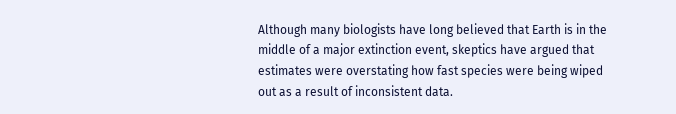Although many biologists have long believed that Earth is in the middle of a major extinction event, skeptics have argued that estimates were overstating how fast species were being wiped out as a result of inconsistent data.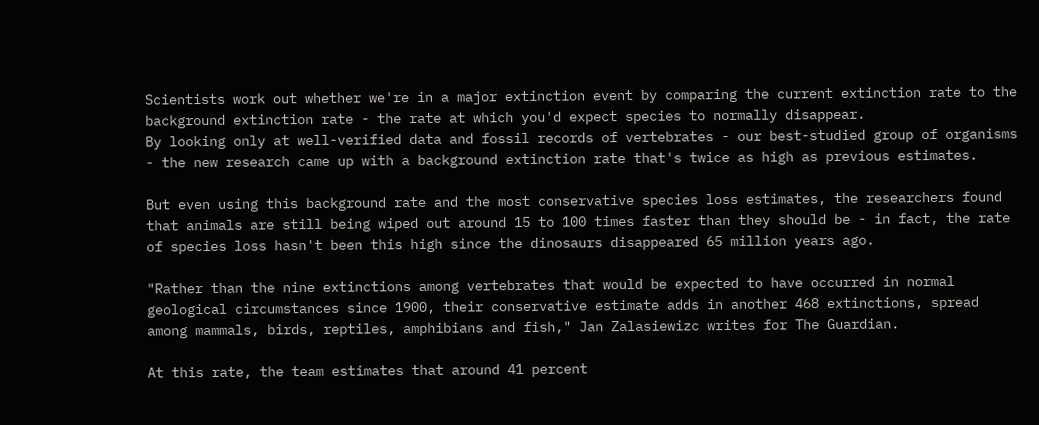Scientists work out whether we're in a major extinction event by comparing the current extinction rate to the background extinction rate - the rate at which you'd expect species to normally disappear.
By looking only at well-verified data and fossil records of vertebrates - our best-studied group of organisms - the new research came up with a background extinction rate that's twice as high as previous estimates.

But even using this background rate and the most conservative species loss estimates, the researchers found that animals are still being wiped out around 15 to 100 times faster than they should be - in fact, the rate of species loss hasn't been this high since the dinosaurs disappeared 65 million years ago.

"Rather than the nine extinctions among vertebrates that would be expected to have occurred in normal geological circumstances since 1900, their conservative estimate adds in another 468 extinctions, spread among mammals, birds, reptiles, amphibians and fish," Jan Zalasiewizc writes for The Guardian.

At this rate, the team estimates that around 41 percent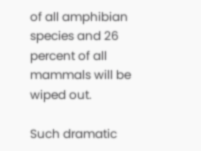of all amphibian species and 26 percent of all mammals will be wiped out.

Such dramatic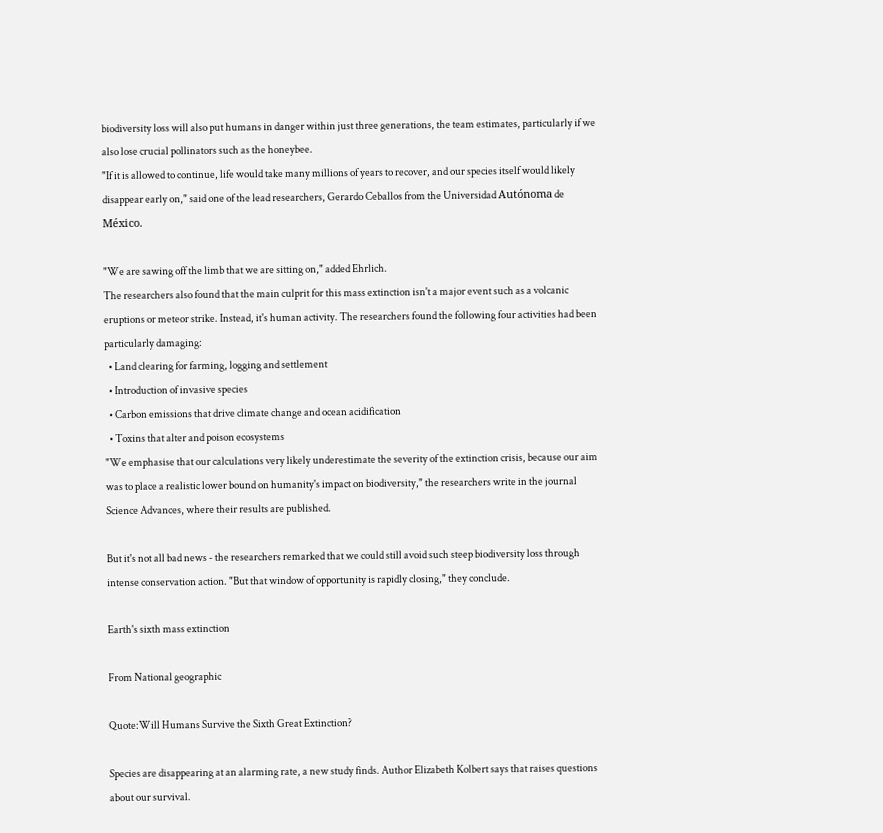biodiversity loss will also put humans in danger within just three generations, the team estimates, particularly if we also lose crucial pollinators such as the honeybee.
"If it is allowed to continue, life would take many millions of years to recover, and our species itself would likely disappear early on," said one of the lead researchers, Gerardo Ceballos from the Universidad Autónoma de México.

"We are sawing off the limb that we are sitting on," added Ehrlich.
The researchers also found that the main culprit for this mass extinction isn't a major event such as a volcanic eruptions or meteor strike. Instead, it's human activity. The researchers found the following four activities had been particularly damaging:
  • Land clearing for farming, logging and settlement
  • Introduction of invasive species
  • Carbon emissions that drive climate change and ocean acidification
  • Toxins that alter and poison ecosystems
"We emphasise that our calculations very likely underestimate the severity of the extinction crisis, because our aim was to place a realistic lower bound on humanity's impact on biodiversity," the researchers write in the journal Science Advances, where their results are published.

But it's not all bad news - the researchers remarked that we could still avoid such steep biodiversity loss through intense conservation action. "But that window of opportunity is rapidly closing," they conclude.

Earth's sixth mass extinction

From National geographic

Quote:Will Humans Survive the Sixth Great Extinction?

Species are disappearing at an alarming rate, a new study finds. Author Elizabeth Kolbert says that raises questions about our survival.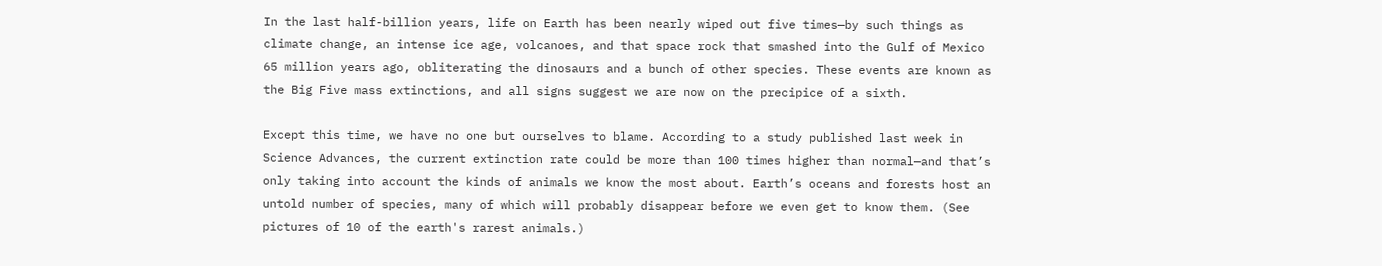In the last half-billion years, life on Earth has been nearly wiped out five times—by such things as climate change, an intense ice age, volcanoes, and that space rock that smashed into the Gulf of Mexico 65 million years ago, obliterating the dinosaurs and a bunch of other species. These events are known as the Big Five mass extinctions, and all signs suggest we are now on the precipice of a sixth.

Except this time, we have no one but ourselves to blame. According to a study published last week in Science Advances, the current extinction rate could be more than 100 times higher than normal—and that’s only taking into account the kinds of animals we know the most about. Earth’s oceans and forests host an untold number of species, many of which will probably disappear before we even get to know them. (See pictures of 10 of the earth's rarest animals.)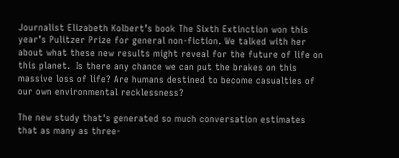Journalist Elizabeth Kolbert’s book The Sixth Extinction won this year’s Pulitzer Prize for general non-fiction. We talked with her about what these new results might reveal for the future of life on this planet.  Is there any chance we can put the brakes on this massive loss of life? Are humans destined to become casualties of our own environmental recklessness?

The new study that's generated so much conversation estimates that as many as three-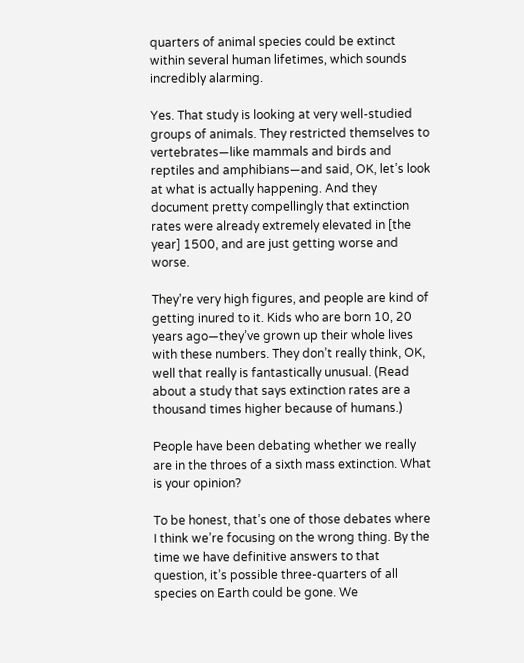quarters of animal species could be extinct within several human lifetimes, which sounds incredibly alarming.

Yes. That study is looking at very well-studied groups of animals. They restricted themselves to vertebrates—like mammals and birds and reptiles and amphibians—and said, OK, let’s look at what is actually happening. And they document pretty compellingly that extinction rates were already extremely elevated in [the year] 1500, and are just getting worse and worse.

They’re very high figures, and people are kind of getting inured to it. Kids who are born 10, 20 years ago—they’ve grown up their whole lives with these numbers. They don’t really think, OK, well that really is fantastically unusual. (Read about a study that says extinction rates are a thousand times higher because of humans.)

People have been debating whether we really are in the throes of a sixth mass extinction. What is your opinion?

To be honest, that’s one of those debates where I think we’re focusing on the wrong thing. By the time we have definitive answers to that question, it’s possible three-quarters of all species on Earth could be gone. We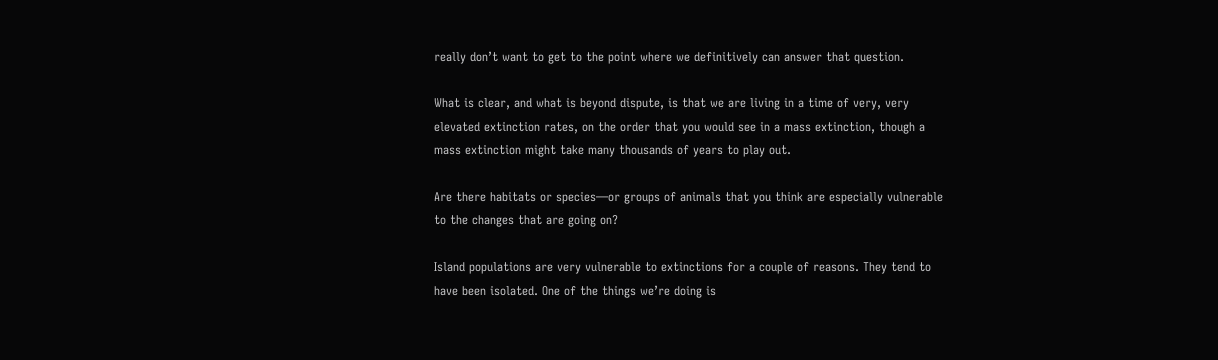really don’t want to get to the point where we definitively can answer that question.

What is clear, and what is beyond dispute, is that we are living in a time of very, very elevated extinction rates, on the order that you would see in a mass extinction, though a mass extinction might take many thousands of years to play out.

Are there habitats or species—or groups of animals that you think are especially vulnerable to the changes that are going on?

Island populations are very vulnerable to extinctions for a couple of reasons. They tend to have been isolated. One of the things we’re doing is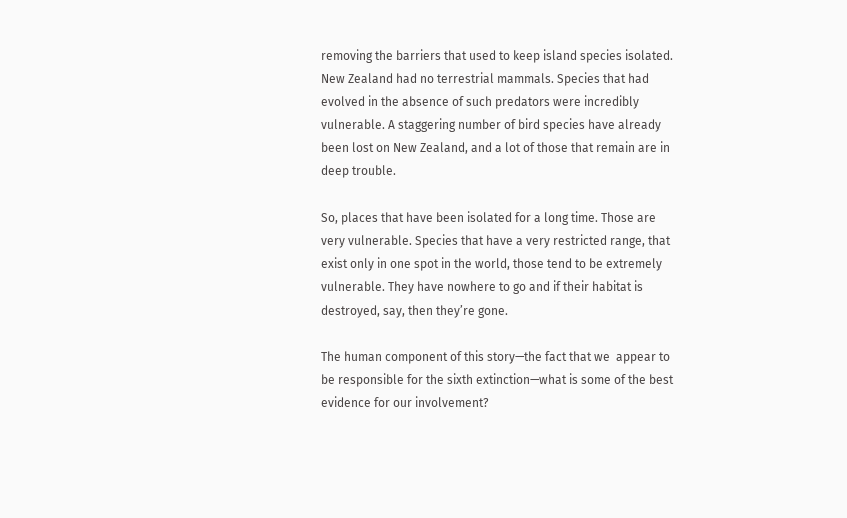removing the barriers that used to keep island species isolated. New Zealand had no terrestrial mammals. Species that had evolved in the absence of such predators were incredibly vulnerable. A staggering number of bird species have already been lost on New Zealand, and a lot of those that remain are in deep trouble.

So, places that have been isolated for a long time. Those are very vulnerable. Species that have a very restricted range, that exist only in one spot in the world, those tend to be extremely vulnerable. They have nowhere to go and if their habitat is destroyed, say, then they’re gone.

The human component of this story—the fact that we  appear to be responsible for the sixth extinction—what is some of the best evidence for our involvement?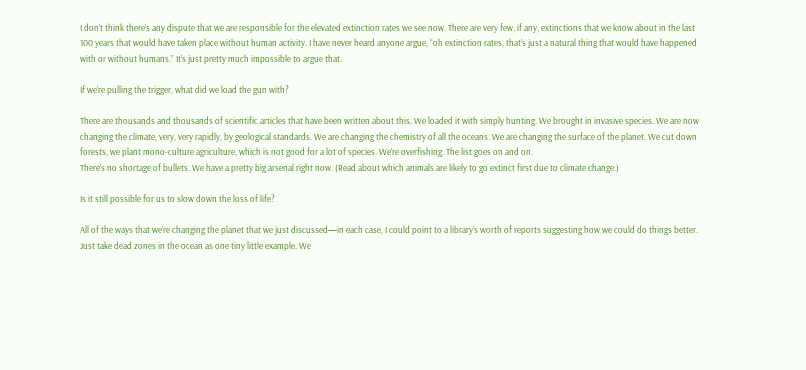I don’t think there’s any dispute that we are responsible for the elevated extinction rates we see now. There are very few, if any, extinctions that we know about in the last 100 years that would have taken place without human activity. I have never heard anyone argue, “oh extinction rates, that’s just a natural thing that would have happened with or without humans.” It’s just pretty much impossible to argue that.

If we’re pulling the trigger, what did we load the gun with?

There are thousands and thousands of scientific articles that have been written about this. We loaded it with simply hunting. We brought in invasive species. We are now changing the climate, very, very rapidly, by geological standards. We are changing the chemistry of all the oceans. We are changing the surface of the planet. We cut down forests, we plant mono-culture agriculture, which is not good for a lot of species. We’re overfishing. The list goes on and on.
There’s no shortage of bullets. We have a pretty big arsenal right now. (Read about which animals are likely to go extinct first due to climate change.)

Is it still possible for us to slow down the loss of life?

All of the ways that we’re changing the planet that we just discussed—in each case, I could point to a library’s worth of reports suggesting how we could do things better. Just take dead zones in the ocean as one tiny little example. We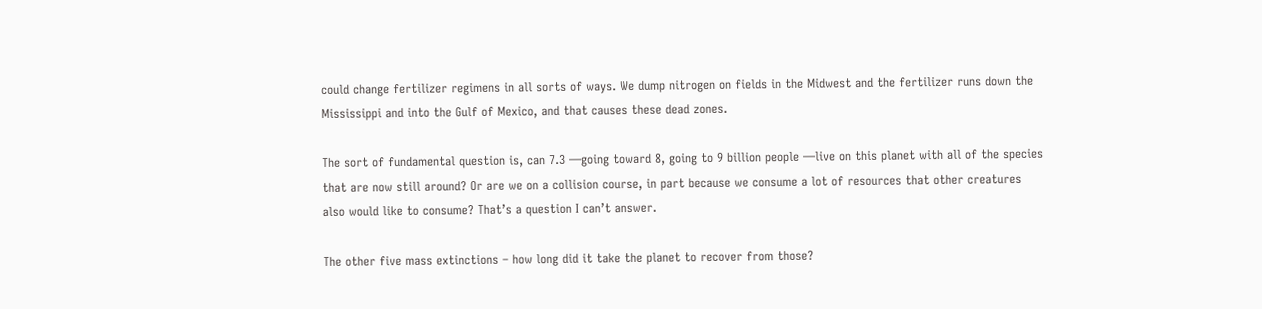could change fertilizer regimens in all sorts of ways. We dump nitrogen on fields in the Midwest and the fertilizer runs down the Mississippi and into the Gulf of Mexico, and that causes these dead zones.

The sort of fundamental question is, can 7.3 —going toward 8, going to 9 billion people —live on this planet with all of the species that are now still around? Or are we on a collision course, in part because we consume a lot of resources that other creatures also would like to consume? That’s a question I can’t answer.

The other five mass extinctions – how long did it take the planet to recover from those?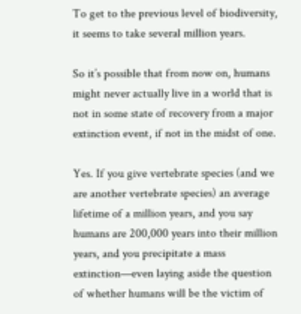To get to the previous level of biodiversity, it seems to take several million years.

So it’s possible that from now on, humans might never actually live in a world that is not in some state of recovery from a major extinction event, if not in the midst of one.

Yes. If you give vertebrate species (and we are another vertebrate species) an average lifetime of a million years, and you say humans are 200,000 years into their million years, and you precipitate a mass extinction—even laying aside the question of whether humans will be the victim of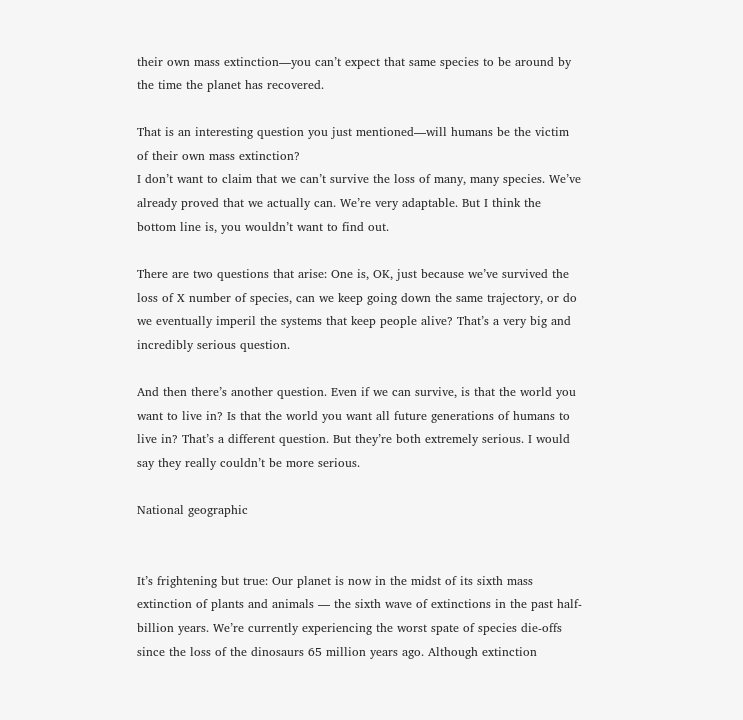their own mass extinction—you can’t expect that same species to be around by the time the planet has recovered.

That is an interesting question you just mentioned—will humans be the victim of their own mass extinction?
I don’t want to claim that we can’t survive the loss of many, many species. We’ve already proved that we actually can. We’re very adaptable. But I think the bottom line is, you wouldn’t want to find out.

There are two questions that arise: One is, OK, just because we’ve survived the loss of X number of species, can we keep going down the same trajectory, or do we eventually imperil the systems that keep people alive? That’s a very big and incredibly serious question.

And then there’s another question. Even if we can survive, is that the world you want to live in? Is that the world you want all future generations of humans to live in? That’s a different question. But they’re both extremely serious. I would say they really couldn’t be more serious.

National geographic


It’s frightening but true: Our planet is now in the midst of its sixth mass extinction of plants and animals — the sixth wave of extinctions in the past half-billion years. We’re currently experiencing the worst spate of species die-offs since the loss of the dinosaurs 65 million years ago. Although extinction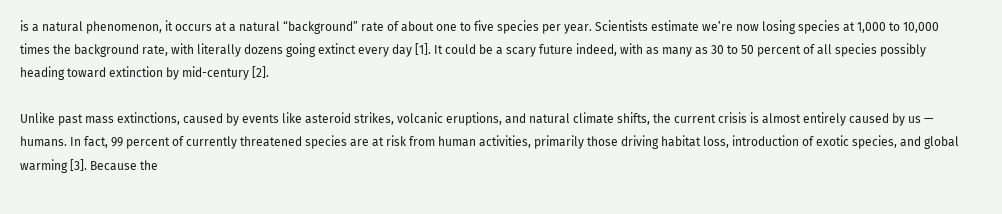is a natural phenomenon, it occurs at a natural “background” rate of about one to five species per year. Scientists estimate we’re now losing species at 1,000 to 10,000 times the background rate, with literally dozens going extinct every day [1]. It could be a scary future indeed, with as many as 30 to 50 percent of all species possibly heading toward extinction by mid-century [2].

Unlike past mass extinctions, caused by events like asteroid strikes, volcanic eruptions, and natural climate shifts, the current crisis is almost entirely caused by us — humans. In fact, 99 percent of currently threatened species are at risk from human activities, primarily those driving habitat loss, introduction of exotic species, and global warming [3]. Because the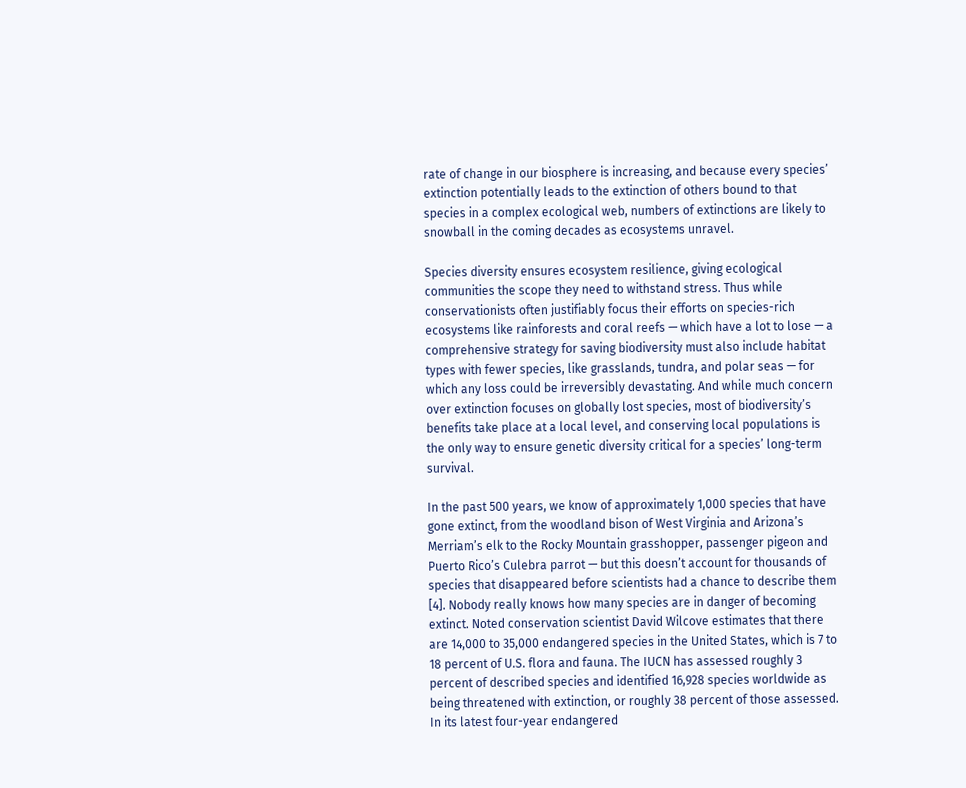rate of change in our biosphere is increasing, and because every species’ extinction potentially leads to the extinction of others bound to that species in a complex ecological web, numbers of extinctions are likely to snowball in the coming decades as ecosystems unravel.

Species diversity ensures ecosystem resilience, giving ecological communities the scope they need to withstand stress. Thus while conservationists often justifiably focus their efforts on species-rich ecosystems like rainforests and coral reefs — which have a lot to lose — a comprehensive strategy for saving biodiversity must also include habitat types with fewer species, like grasslands, tundra, and polar seas — for which any loss could be irreversibly devastating. And while much concern over extinction focuses on globally lost species, most of biodiversity’s benefits take place at a local level, and conserving local populations is the only way to ensure genetic diversity critical for a species’ long-term survival.

In the past 500 years, we know of approximately 1,000 species that have gone extinct, from the woodland bison of West Virginia and Arizona’s Merriam’s elk to the Rocky Mountain grasshopper, passenger pigeon and Puerto Rico’s Culebra parrot — but this doesn’t account for thousands of species that disappeared before scientists had a chance to describe them [4]. Nobody really knows how many species are in danger of becoming extinct. Noted conservation scientist David Wilcove estimates that there are 14,000 to 35,000 endangered species in the United States, which is 7 to 18 percent of U.S. flora and fauna. The IUCN has assessed roughly 3 percent of described species and identified 16,928 species worldwide as being threatened with extinction, or roughly 38 percent of those assessed. In its latest four-year endangered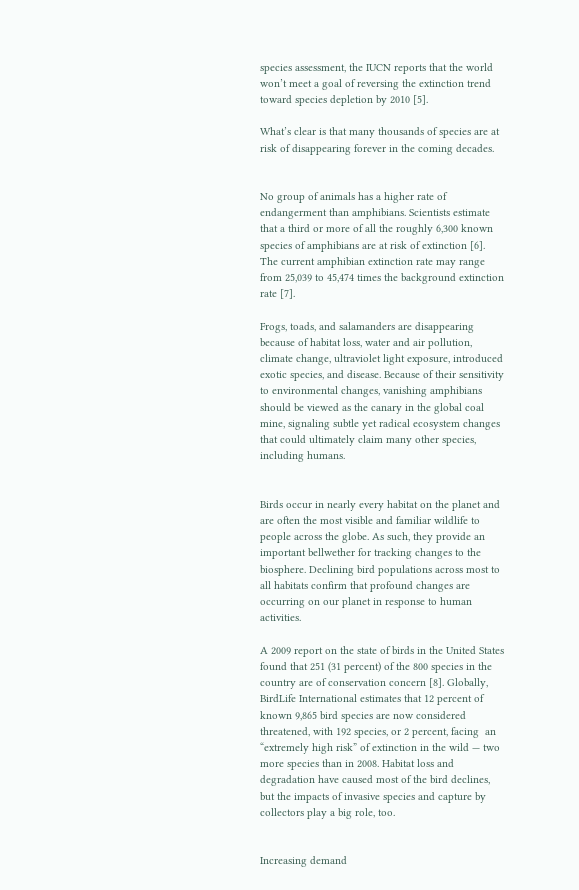species assessment, the IUCN reports that the world won’t meet a goal of reversing the extinction trend toward species depletion by 2010 [5].

What’s clear is that many thousands of species are at risk of disappearing forever in the coming decades.


No group of animals has a higher rate of endangerment than amphibians. Scientists estimate that a third or more of all the roughly 6,300 known species of amphibians are at risk of extinction [6]. The current amphibian extinction rate may range from 25,039 to 45,474 times the background extinction rate [7].

Frogs, toads, and salamanders are disappearing because of habitat loss, water and air pollution, climate change, ultraviolet light exposure, introduced exotic species, and disease. Because of their sensitivity to environmental changes, vanishing amphibians should be viewed as the canary in the global coal mine, signaling subtle yet radical ecosystem changes that could ultimately claim many other species, including humans.


Birds occur in nearly every habitat on the planet and are often the most visible and familiar wildlife to people across the globe. As such, they provide an important bellwether for tracking changes to the biosphere. Declining bird populations across most to all habitats confirm that profound changes are occurring on our planet in response to human activities.

A 2009 report on the state of birds in the United States found that 251 (31 percent) of the 800 species in the country are of conservation concern [8]. Globally, BirdLife International estimates that 12 percent of known 9,865 bird species are now considered threatened, with 192 species, or 2 percent, facing  an “extremely high risk” of extinction in the wild — two more species than in 2008. Habitat loss and degradation have caused most of the bird declines, but the impacts of invasive species and capture by collectors play a big role, too.


Increasing demand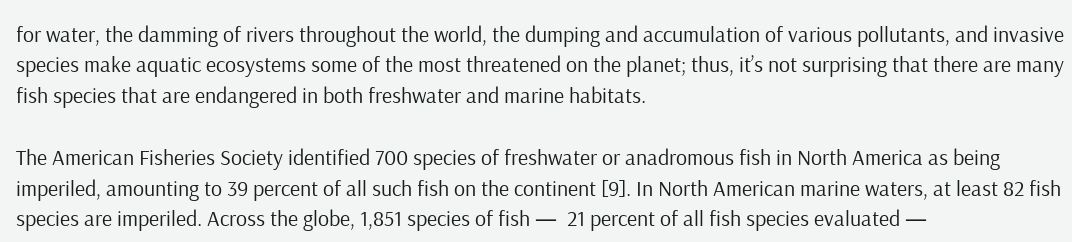for water, the damming of rivers throughout the world, the dumping and accumulation of various pollutants, and invasive species make aquatic ecosystems some of the most threatened on the planet; thus, it’s not surprising that there are many fish species that are endangered in both freshwater and marine habitats.

The American Fisheries Society identified 700 species of freshwater or anadromous fish in North America as being imperiled, amounting to 39 percent of all such fish on the continent [9]. In North American marine waters, at least 82 fish species are imperiled. Across the globe, 1,851 species of fish —  21 percent of all fish species evaluated —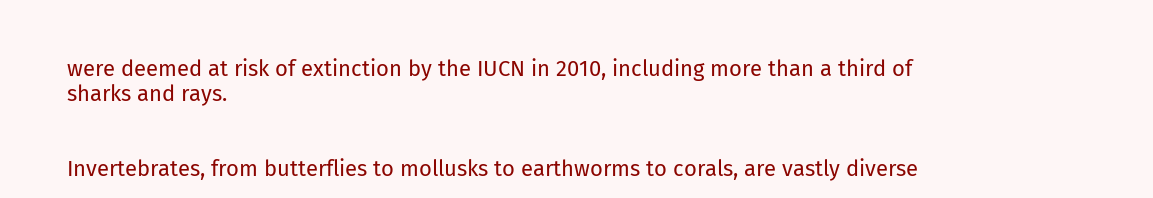were deemed at risk of extinction by the IUCN in 2010, including more than a third of sharks and rays.


Invertebrates, from butterflies to mollusks to earthworms to corals, are vastly diverse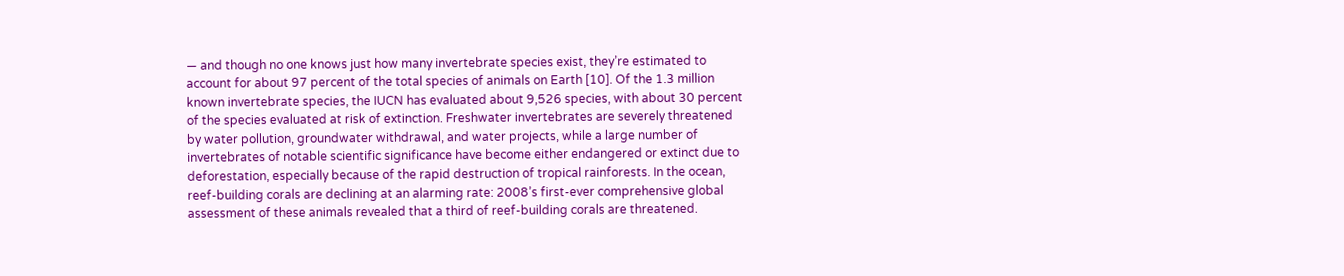— and though no one knows just how many invertebrate species exist, they’re estimated to account for about 97 percent of the total species of animals on Earth [10]. Of the 1.3 million known invertebrate species, the IUCN has evaluated about 9,526 species, with about 30 percent of the species evaluated at risk of extinction. Freshwater invertebrates are severely threatened by water pollution, groundwater withdrawal, and water projects, while a large number of invertebrates of notable scientific significance have become either endangered or extinct due to deforestation, especially because of the rapid destruction of tropical rainforests. In the ocean, reef-building corals are declining at an alarming rate: 2008’s first-ever comprehensive global assessment of these animals revealed that a third of reef-building corals are threatened.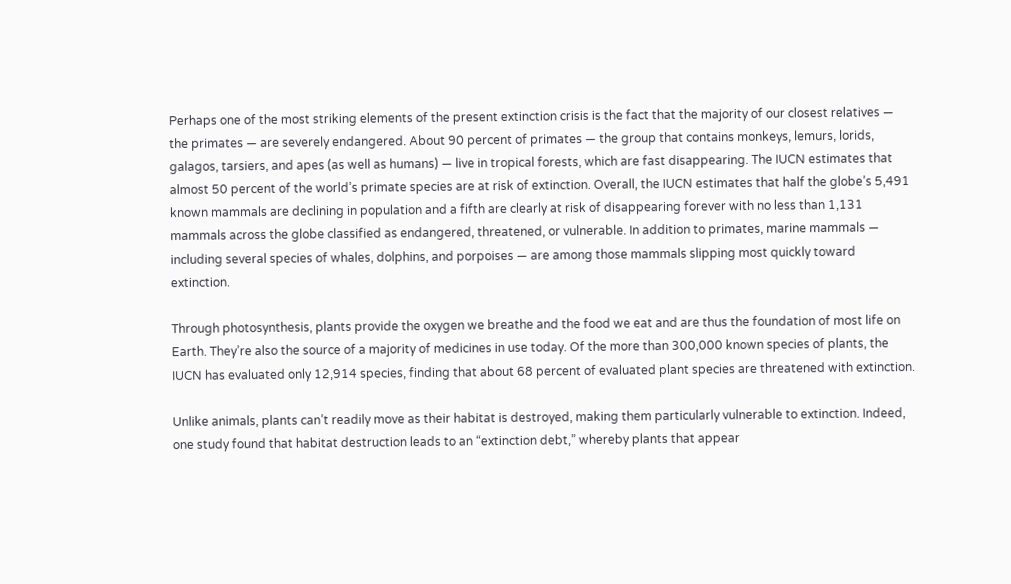Perhaps one of the most striking elements of the present extinction crisis is the fact that the majority of our closest relatives — the primates — are severely endangered. About 90 percent of primates — the group that contains monkeys, lemurs, lorids, galagos, tarsiers, and apes (as well as humans) — live in tropical forests, which are fast disappearing. The IUCN estimates that almost 50 percent of the world’s primate species are at risk of extinction. Overall, the IUCN estimates that half the globe’s 5,491 known mammals are declining in population and a fifth are clearly at risk of disappearing forever with no less than 1,131 mammals across the globe classified as endangered, threatened, or vulnerable. In addition to primates, marine mammals — including several species of whales, dolphins, and porpoises — are among those mammals slipping most quickly toward extinction.

Through photosynthesis, plants provide the oxygen we breathe and the food we eat and are thus the foundation of most life on Earth. They’re also the source of a majority of medicines in use today. Of the more than 300,000 known species of plants, the IUCN has evaluated only 12,914 species, finding that about 68 percent of evaluated plant species are threatened with extinction.

Unlike animals, plants can’t readily move as their habitat is destroyed, making them particularly vulnerable to extinction. Indeed, one study found that habitat destruction leads to an “extinction debt,” whereby plants that appear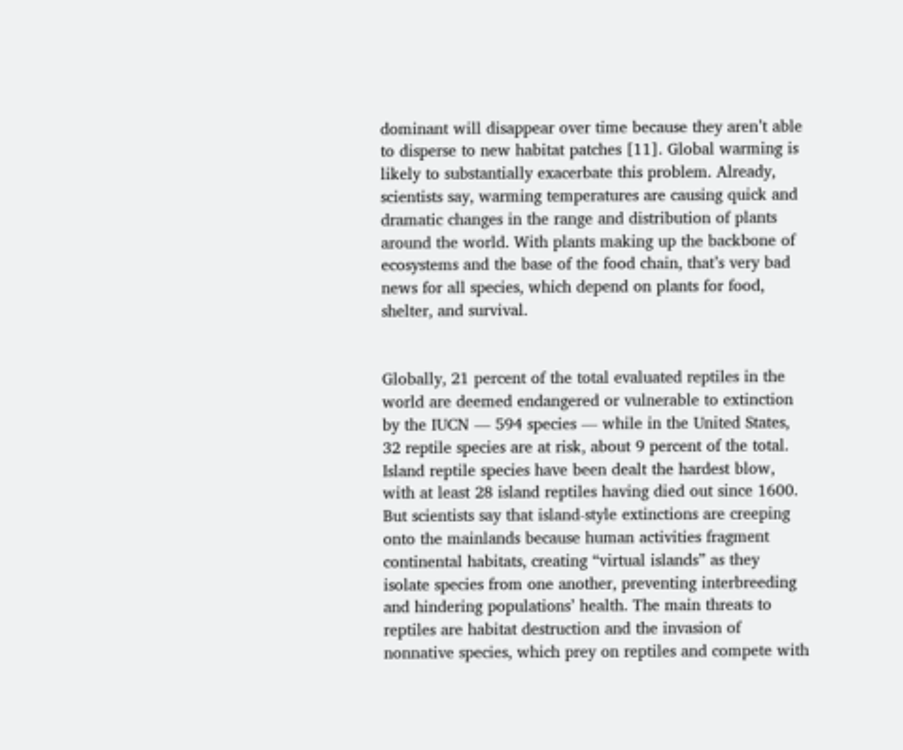dominant will disappear over time because they aren’t able to disperse to new habitat patches [11]. Global warming is likely to substantially exacerbate this problem. Already, scientists say, warming temperatures are causing quick and dramatic changes in the range and distribution of plants around the world. With plants making up the backbone of ecosystems and the base of the food chain, that’s very bad news for all species, which depend on plants for food, shelter, and survival.


Globally, 21 percent of the total evaluated reptiles in the world are deemed endangered or vulnerable to extinction by the IUCN — 594 species — while in the United States, 32 reptile species are at risk, about 9 percent of the total. Island reptile species have been dealt the hardest blow, with at least 28 island reptiles having died out since 1600. But scientists say that island-style extinctions are creeping onto the mainlands because human activities fragment continental habitats, creating “virtual islands” as they isolate species from one another, preventing interbreeding and hindering populations’ health. The main threats to reptiles are habitat destruction and the invasion of nonnative species, which prey on reptiles and compete with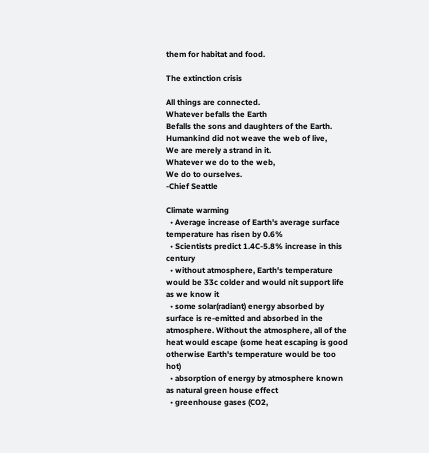them for habitat and food.

The extinction crisis

All things are connected.
Whatever befalls the Earth
Befalls the sons and daughters of the Earth.
Humankind did not weave the web of live,
We are merely a strand in it.
Whatever we do to the web,
We do to ourselves.
-Chief Seattle

Climate warming
  • Average increase of Earth's average surface temperature has risen by 0.6%
  • Scientists predict 1.4C-5.8% increase in this century
  • without atmosphere, Earth's temperature would be 33c colder and would nit support life as we know it
  • some solar(radiant) energy absorbed by surface is re-emitted and absorbed in the atmosphere. Without the atmosphere, all of the heat would escape (some heat escaping is good otherwise Earth's temperature would be too hot)
  • absorption of energy by atmosphere known as natural green house effect
  • greenhouse gases (CO2,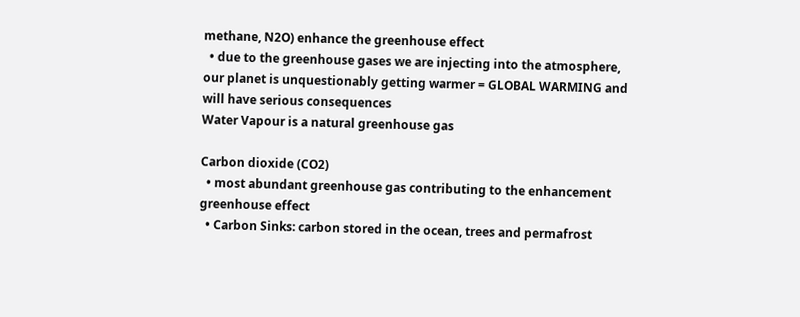methane, N2O) enhance the greenhouse effect
  • due to the greenhouse gases we are injecting into the atmosphere, our planet is unquestionably getting warmer = GLOBAL WARMING and will have serious consequences
Water Vapour is a natural greenhouse gas

Carbon dioxide (CO2)
  • most abundant greenhouse gas contributing to the enhancement greenhouse effect
  • Carbon Sinks: carbon stored in the ocean, trees and permafrost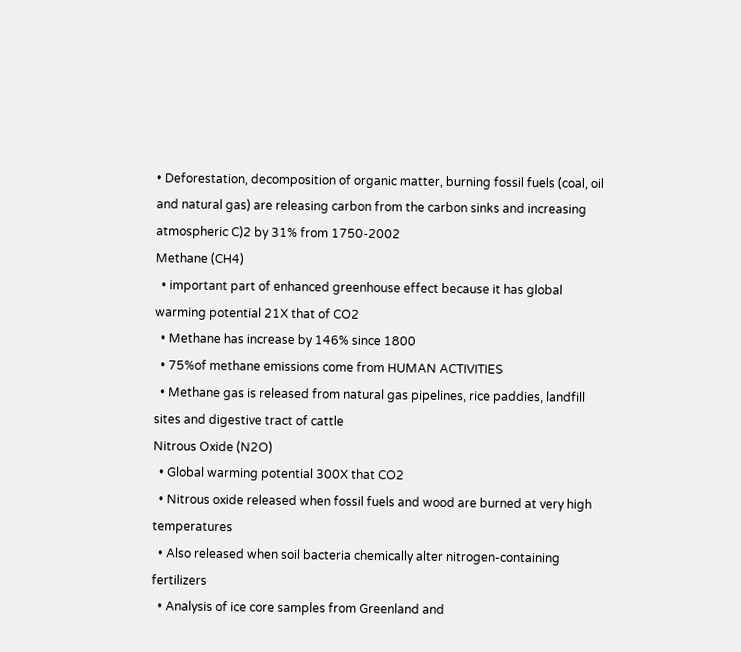• Deforestation, decomposition of organic matter, burning fossil fuels (coal, oil and natural gas) are releasing carbon from the carbon sinks and increasing atmospheric C)2 by 31% from 1750-2002
Methane (CH4)
  • important part of enhanced greenhouse effect because it has global warming potential 21X that of CO2
  • Methane has increase by 146% since 1800
  • 75%of methane emissions come from HUMAN ACTIVITIES
  • Methane gas is released from natural gas pipelines, rice paddies, landfill sites and digestive tract of cattle
Nitrous Oxide (N2O)
  • Global warming potential 300X that CO2
  • Nitrous oxide released when fossil fuels and wood are burned at very high temperatures
  • Also released when soil bacteria chemically alter nitrogen-containing fertilizers
  • Analysis of ice core samples from Greenland and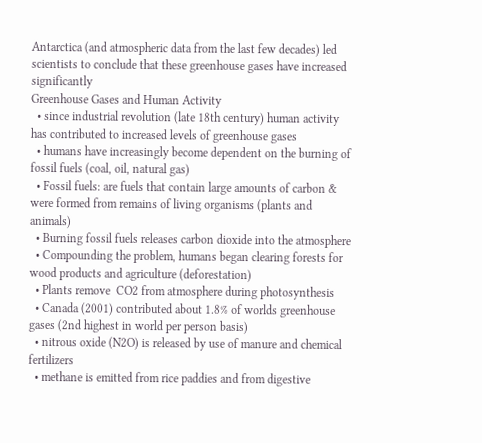Antarctica (and atmospheric data from the last few decades) led scientists to conclude that these greenhouse gases have increased significantly
Greenhouse Gases and Human Activity
  • since industrial revolution (late 18th century) human activity has contributed to increased levels of greenhouse gases
  • humans have increasingly become dependent on the burning of fossil fuels (coal, oil, natural gas)
  • Fossil fuels: are fuels that contain large amounts of carbon & were formed from remains of living organisms (plants and animals)
  • Burning fossil fuels releases carbon dioxide into the atmosphere
  • Compounding the problem, humans began clearing forests for wood products and agriculture (deforestation)
  • Plants remove  CO2 from atmosphere during photosynthesis
  • Canada (2001) contributed about 1.8% of worlds greenhouse gases (2nd highest in world per person basis)
  • nitrous oxide (N2O) is released by use of manure and chemical fertilizers
  • methane is emitted from rice paddies and from digestive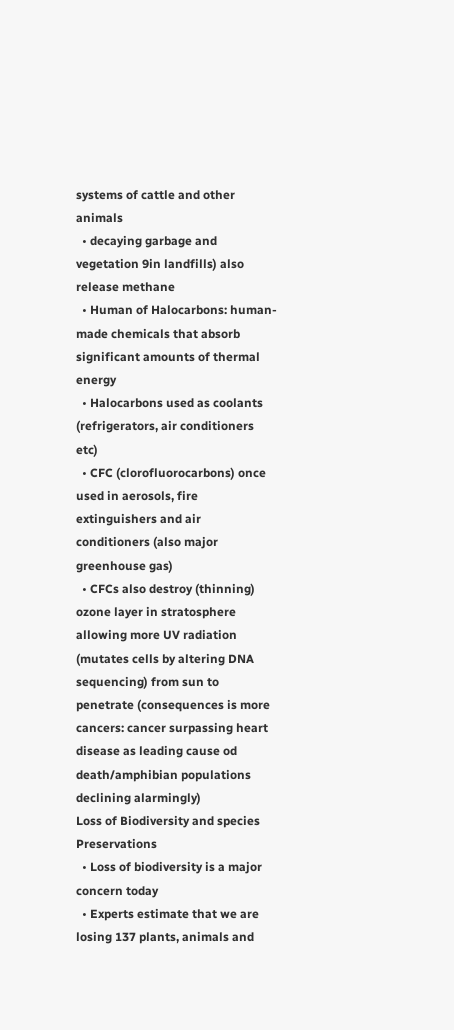systems of cattle and other animals
  • decaying garbage and vegetation 9in landfills) also release methane
  • Human of Halocarbons: human-made chemicals that absorb significant amounts of thermal energy
  • Halocarbons used as coolants (refrigerators, air conditioners etc)
  • CFC (clorofluorocarbons) once used in aerosols, fire extinguishers and air conditioners (also major greenhouse gas)
  • CFCs also destroy (thinning) ozone layer in stratosphere allowing more UV radiation (mutates cells by altering DNA sequencing) from sun to penetrate (consequences is more cancers: cancer surpassing heart disease as leading cause od death/amphibian populations declining alarmingly)
Loss of Biodiversity and species Preservations
  • Loss of biodiversity is a major concern today
  • Experts estimate that we are losing 137 plants, animals and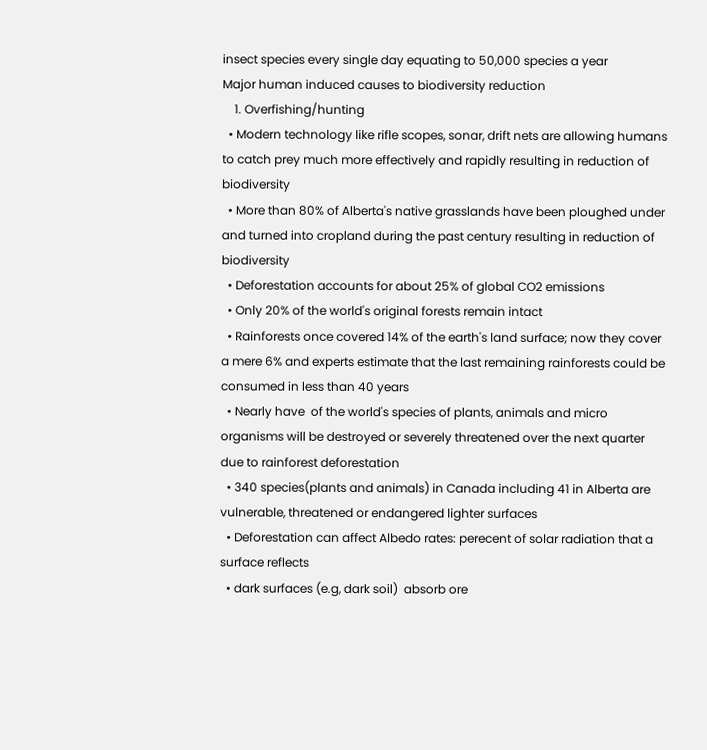insect species every single day equating to 50,000 species a year
Major human induced causes to biodiversity reduction
    1. Overfishing/hunting
  • Modern technology like rifle scopes, sonar, drift nets are allowing humans to catch prey much more effectively and rapidly resulting in reduction of biodiversity
  • More than 80% of Alberta's native grasslands have been ploughed under and turned into cropland during the past century resulting in reduction of biodiversity
  • Deforestation accounts for about 25% of global CO2 emissions
  • Only 20% of the world's original forests remain intact
  • Rainforests once covered 14% of the earth's land surface; now they cover a mere 6% and experts estimate that the last remaining rainforests could be consumed in less than 40 years
  • Nearly have  of the world's species of plants, animals and micro organisms will be destroyed or severely threatened over the next quarter due to rainforest deforestation
  • 340 species(plants and animals) in Canada including 41 in Alberta are vulnerable, threatened or endangered lighter surfaces
  • Deforestation can affect Albedo rates: perecent of solar radiation that a surface reflects
  • dark surfaces (e.g, dark soil)  absorb ore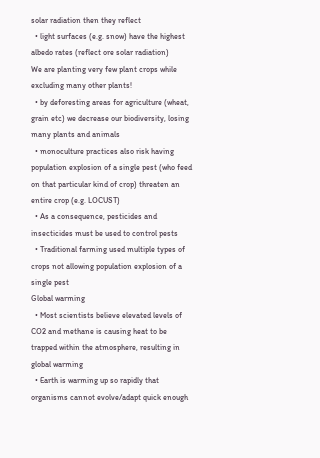solar radiation then they reflect
  • light surfaces (e.g. snow) have the highest albedo rates (reflect ore solar radiation)
We are planting very few plant crops while excluding many other plants!
  • by deforesting areas for agriculture (wheat, grain etc) we decrease our biodiversity, losing many plants and animals
  • monoculture practices also risk having population explosion of a single pest (who feed on that particular kind of crop) threaten an entire crop (e.g. LOCUST)
  • As a consequence, pesticides and insecticides must be used to control pests
  • Traditional farming used multiple types of crops not allowing population explosion of a single pest
Global warming
  • Most scientists believe elevated levels of CO2 and methane is causing heat to be trapped within the atmosphere, resulting in global warming
  • Earth is warming up so rapidly that organisms cannot evolve/adapt quick enough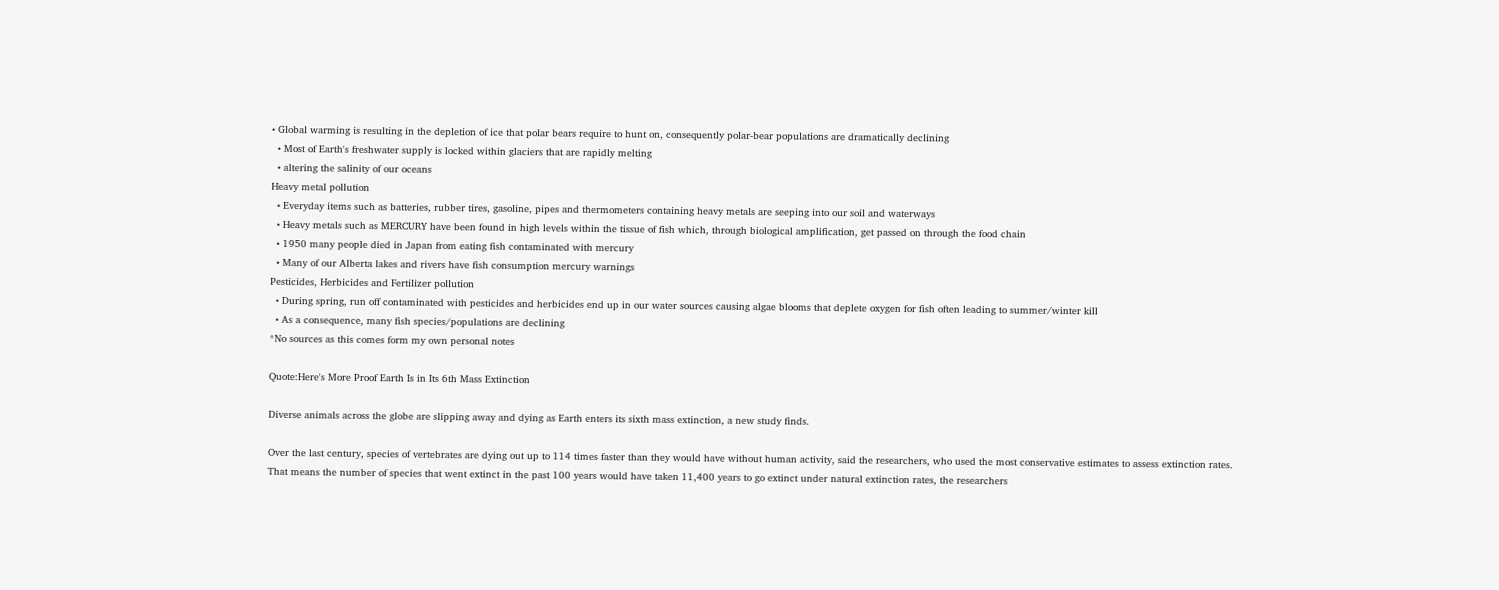• Global warming is resulting in the depletion of ice that polar bears require to hunt on, consequently polar-bear populations are dramatically declining
  • Most of Earth's freshwater supply is locked within glaciers that are rapidly melting
  • altering the salinity of our oceans
Heavy metal pollution
  • Everyday items such as batteries, rubber tires, gasoline, pipes and thermometers containing heavy metals are seeping into our soil and waterways
  • Heavy metals such as MERCURY have been found in high levels within the tissue of fish which, through biological amplification, get passed on through the food chain
  • 1950 many people died in Japan from eating fish contaminated with mercury
  • Many of our Alberta lakes and rivers have fish consumption mercury warnings
Pesticides, Herbicides and Fertilizer pollution
  • During spring, run off contaminated with pesticides and herbicides end up in our water sources causing algae blooms that deplete oxygen for fish often leading to summer/winter kill
  • As a consequence, many fish species/populations are declining
*No sources as this comes form my own personal notes

Quote:Here's More Proof Earth Is in Its 6th Mass Extinction

Diverse animals across the globe are slipping away and dying as Earth enters its sixth mass extinction, a new study finds.

Over the last century, species of vertebrates are dying out up to 114 times faster than they would have without human activity, said the researchers, who used the most conservative estimates to assess extinction rates. That means the number of species that went extinct in the past 100 years would have taken 11,400 years to go extinct under natural extinction rates, the researchers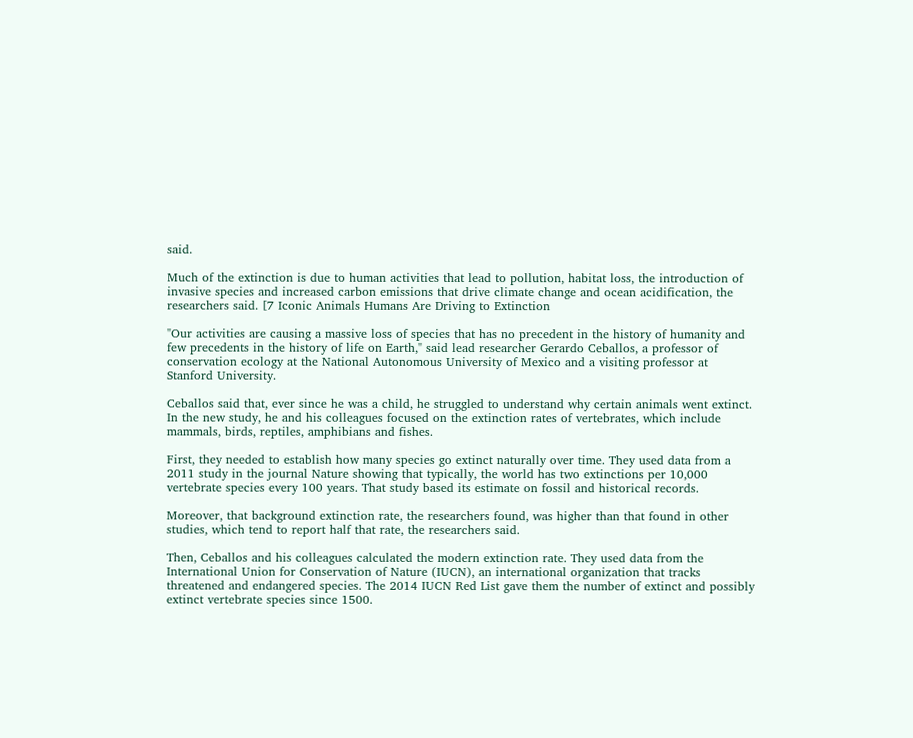said.

Much of the extinction is due to human activities that lead to pollution, habitat loss, the introduction of invasive species and increased carbon emissions that drive climate change and ocean acidification, the researchers said. [7 Iconic Animals Humans Are Driving to Extinction

"Our activities are causing a massive loss of species that has no precedent in the history of humanity and few precedents in the history of life on Earth," said lead researcher Gerardo Ceballos, a professor of conservation ecology at the National Autonomous University of Mexico and a visiting professor at Stanford University.

Ceballos said that, ever since he was a child, he struggled to understand why certain animals went extinct. In the new study, he and his colleagues focused on the extinction rates of vertebrates, which include mammals, birds, reptiles, amphibians and fishes.

First, they needed to establish how many species go extinct naturally over time. They used data from a 2011 study in the journal Nature showing that typically, the world has two extinctions per 10,000 vertebrate species every 100 years. That study based its estimate on fossil and historical records.

Moreover, that background extinction rate, the researchers found, was higher than that found in other studies, which tend to report half that rate, the researchers said.

Then, Ceballos and his colleagues calculated the modern extinction rate. They used data from the International Union for Conservation of Nature (IUCN), an international organization that tracks threatened and endangered species. The 2014 IUCN Red List gave them the number of extinct and possibly extinct vertebrate species since 1500.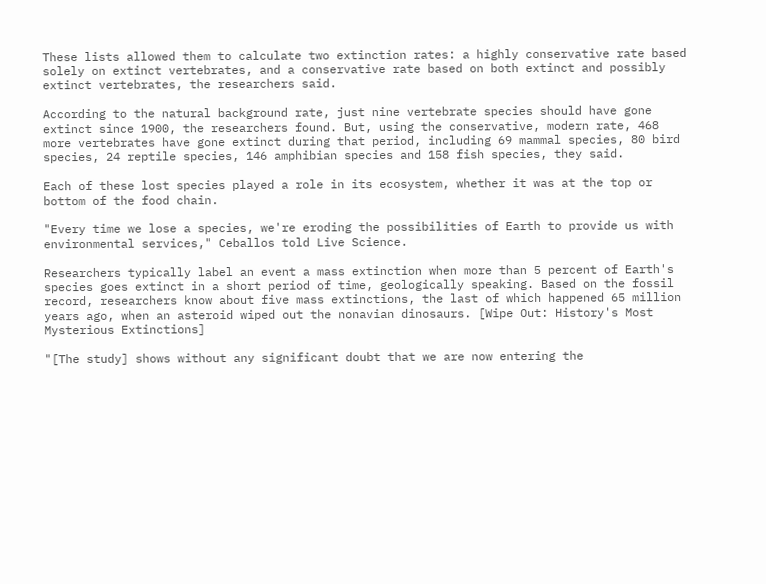These lists allowed them to calculate two extinction rates: a highly conservative rate based solely on extinct vertebrates, and a conservative rate based on both extinct and possibly extinct vertebrates, the researchers said.

According to the natural background rate, just nine vertebrate species should have gone extinct since 1900, the researchers found. But, using the conservative, modern rate, 468 more vertebrates have gone extinct during that period, including 69 mammal species, 80 bird species, 24 reptile species, 146 amphibian species and 158 fish species, they said.

Each of these lost species played a role in its ecosystem, whether it was at the top or bottom of the food chain.

"Every time we lose a species, we're eroding the possibilities of Earth to provide us with environmental services," Ceballos told Live Science.

Researchers typically label an event a mass extinction when more than 5 percent of Earth's species goes extinct in a short period of time, geologically speaking. Based on the fossil record, researchers know about five mass extinctions, the last of which happened 65 million years ago, when an asteroid wiped out the nonavian dinosaurs. [Wipe Out: History's Most Mysterious Extinctions]

"[The study] shows without any significant doubt that we are now entering the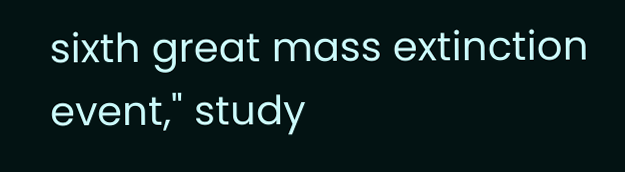sixth great mass extinction event," study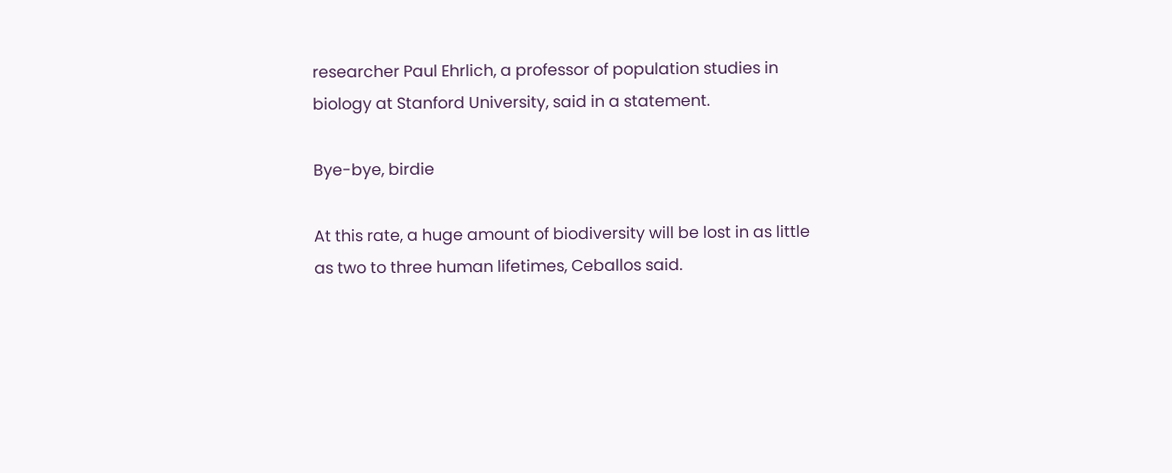researcher Paul Ehrlich, a professor of population studies in biology at Stanford University, said in a statement.

Bye-bye, birdie

At this rate, a huge amount of biodiversity will be lost in as little as two to three human lifetimes, Ceballos said.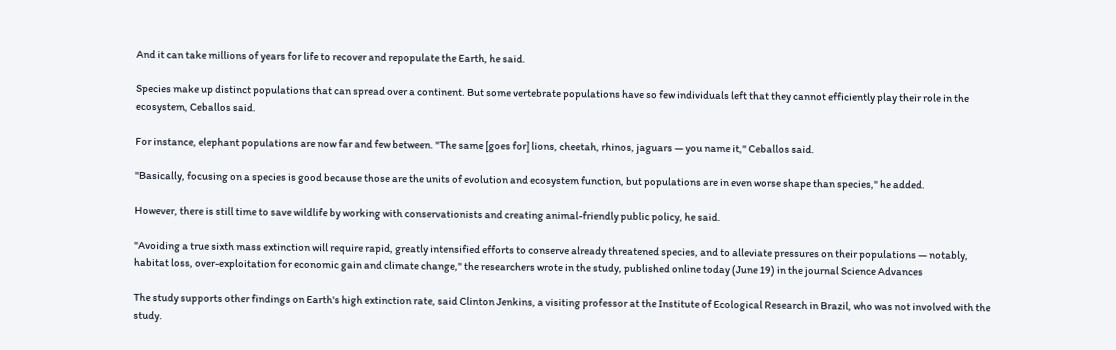And it can take millions of years for life to recover and repopulate the Earth, he said.

Species make up distinct populations that can spread over a continent. But some vertebrate populations have so few individuals left that they cannot efficiently play their role in the ecosystem, Ceballos said.

For instance, elephant populations are now far and few between. "The same [goes for] lions, cheetah, rhinos, jaguars — you name it," Ceballos said.

"Basically, focusing on a species is good because those are the units of evolution and ecosystem function, but populations are in even worse shape than species," he added.

However, there is still time to save wildlife by working with conservationists and creating animal-friendly public policy, he said.

"Avoiding a true sixth mass extinction will require rapid, greatly intensified efforts to conserve already threatened species, and to alleviate pressures on their populations — notably, habitat loss, over-exploitation for economic gain and climate change," the researchers wrote in the study, published online today (June 19) in the journal Science Advances

The study supports other findings on Earth's high extinction rate, said Clinton Jenkins, a visiting professor at the Institute of Ecological Research in Brazil, who was not involved with the study.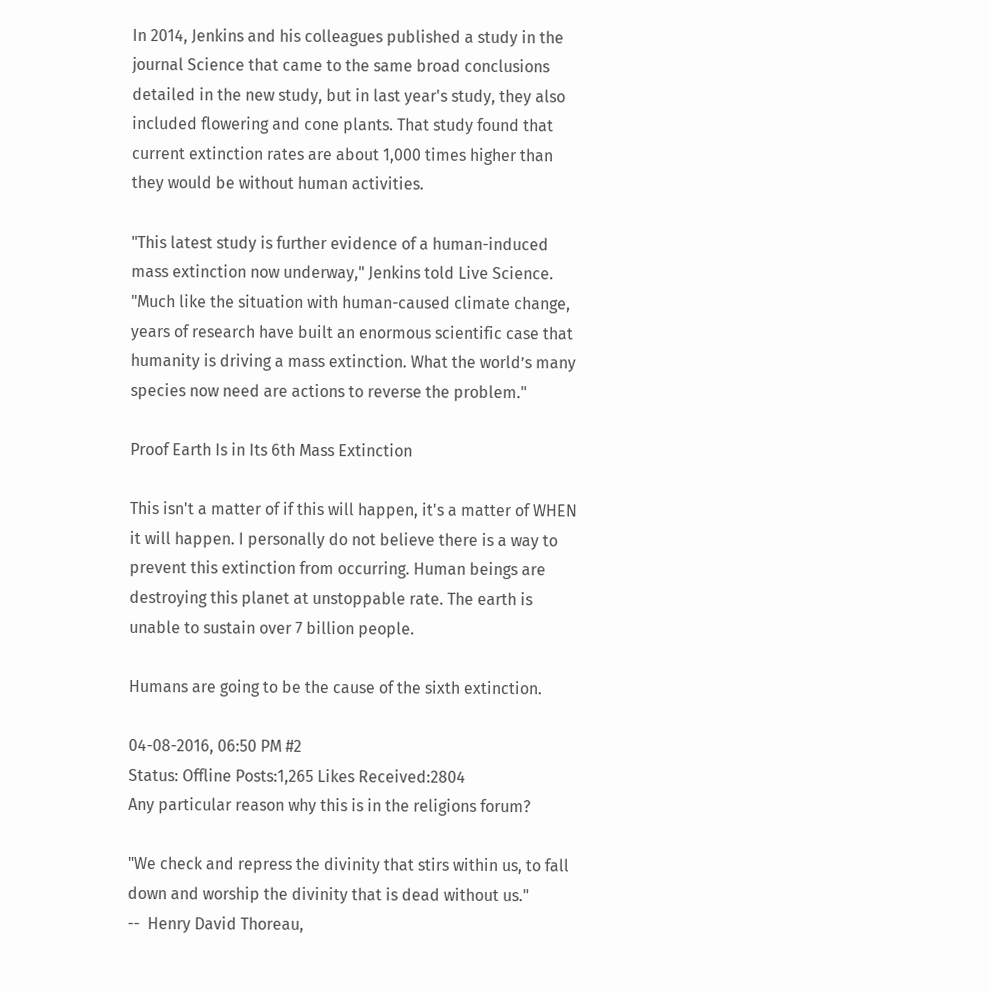In 2014, Jenkins and his colleagues published a study in the journal Science that came to the same broad conclusions detailed in the new study, but in last year's study, they also included flowering and cone plants. That study found that current extinction rates are about 1,000 times higher than they would be without human activities.

"This latest study is further evidence of a human-induced mass extinction now underway," Jenkins told Live Science. "Much like the situation with human-caused climate change, years of research have built an enormous scientific case that humanity is driving a mass extinction. What the world’s many species now need are actions to reverse the problem."

Proof Earth Is in Its 6th Mass Extinction

This isn't a matter of if this will happen, it's a matter of WHEN it will happen. I personally do not believe there is a way to prevent this extinction from occurring. Human beings are destroying this planet at unstoppable rate. The earth is unable to sustain over 7 billion people.

Humans are going to be the cause of the sixth extinction.

04-08-2016, 06:50 PM #2
Status: Offline Posts:1,265 Likes Received:2804
Any particular reason why this is in the religions forum?

"We check and repress the divinity that stirs within us, to fall down and worship the divinity that is dead without us."
--  Henry David Thoreau,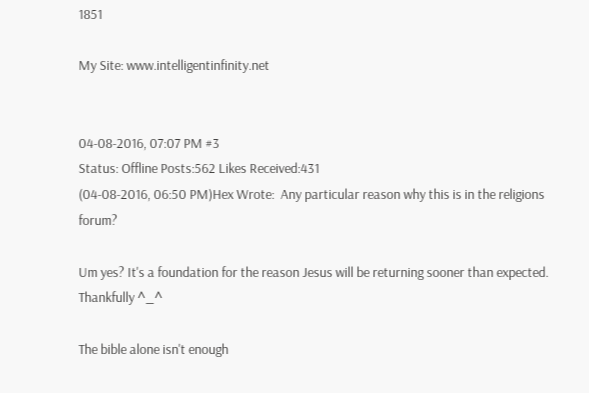1851

My Site: www.intelligentinfinity.net


04-08-2016, 07:07 PM #3
Status: Offline Posts:562 Likes Received:431
(04-08-2016, 06:50 PM)Hex Wrote:  Any particular reason why this is in the religions forum?

Um yes? It's a foundation for the reason Jesus will be returning sooner than expected. Thankfully ^_^

The bible alone isn't enough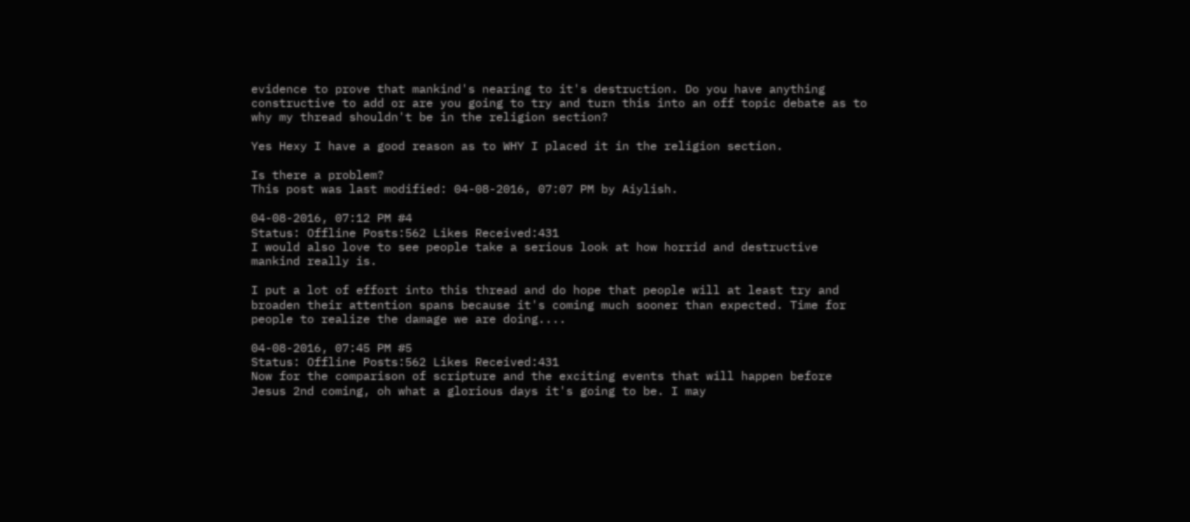evidence to prove that mankind's nearing to it's destruction. Do you have anything constructive to add or are you going to try and turn this into an off topic debate as to why my thread shouldn't be in the religion section?

Yes Hexy I have a good reason as to WHY I placed it in the religion section.

Is there a problem?
This post was last modified: 04-08-2016, 07:07 PM by Aiylish.

04-08-2016, 07:12 PM #4
Status: Offline Posts:562 Likes Received:431
I would also love to see people take a serious look at how horrid and destructive mankind really is.

I put a lot of effort into this thread and do hope that people will at least try and broaden their attention spans because it's coming much sooner than expected. Time for people to realize the damage we are doing....

04-08-2016, 07:45 PM #5
Status: Offline Posts:562 Likes Received:431
Now for the comparison of scripture and the exciting events that will happen before Jesus 2nd coming, oh what a glorious days it's going to be. I may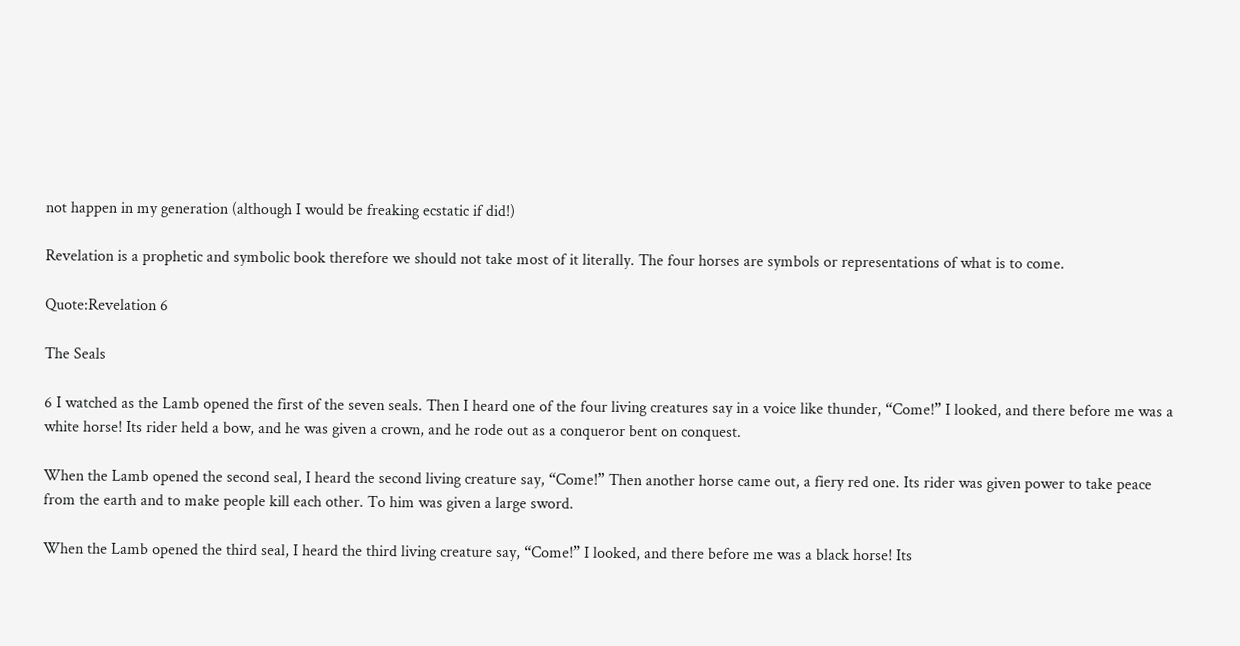not happen in my generation (although I would be freaking ecstatic if did!)

Revelation is a prophetic and symbolic book therefore we should not take most of it literally. The four horses are symbols or representations of what is to come.

Quote:Revelation 6

The Seals

6 I watched as the Lamb opened the first of the seven seals. Then I heard one of the four living creatures say in a voice like thunder, “Come!” I looked, and there before me was a white horse! Its rider held a bow, and he was given a crown, and he rode out as a conqueror bent on conquest.

When the Lamb opened the second seal, I heard the second living creature say, “Come!” Then another horse came out, a fiery red one. Its rider was given power to take peace from the earth and to make people kill each other. To him was given a large sword.

When the Lamb opened the third seal, I heard the third living creature say, “Come!” I looked, and there before me was a black horse! Its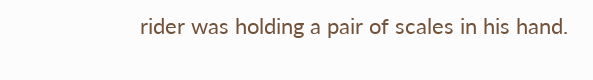rider was holding a pair of scales in his hand.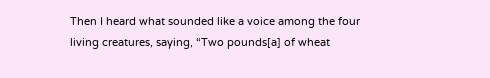Then I heard what sounded like a voice among the four living creatures, saying, “Two pounds[a] of wheat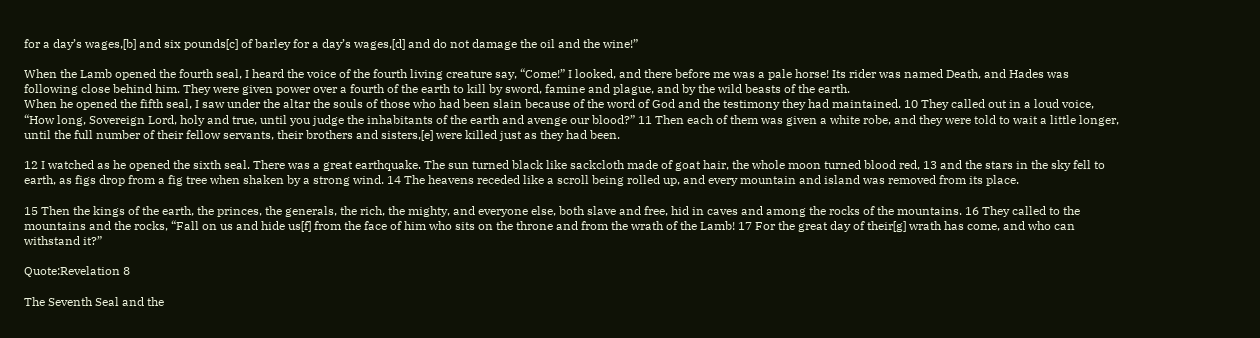for a day’s wages,[b] and six pounds[c] of barley for a day’s wages,[d] and do not damage the oil and the wine!”

When the Lamb opened the fourth seal, I heard the voice of the fourth living creature say, “Come!” I looked, and there before me was a pale horse! Its rider was named Death, and Hades was following close behind him. They were given power over a fourth of the earth to kill by sword, famine and plague, and by the wild beasts of the earth.
When he opened the fifth seal, I saw under the altar the souls of those who had been slain because of the word of God and the testimony they had maintained. 10 They called out in a loud voice, “How long, Sovereign Lord, holy and true, until you judge the inhabitants of the earth and avenge our blood?” 11 Then each of them was given a white robe, and they were told to wait a little longer, until the full number of their fellow servants, their brothers and sisters,[e] were killed just as they had been.

12 I watched as he opened the sixth seal. There was a great earthquake. The sun turned black like sackcloth made of goat hair, the whole moon turned blood red, 13 and the stars in the sky fell to earth, as figs drop from a fig tree when shaken by a strong wind. 14 The heavens receded like a scroll being rolled up, and every mountain and island was removed from its place.

15 Then the kings of the earth, the princes, the generals, the rich, the mighty, and everyone else, both slave and free, hid in caves and among the rocks of the mountains. 16 They called to the mountains and the rocks, “Fall on us and hide us[f] from the face of him who sits on the throne and from the wrath of the Lamb! 17 For the great day of their[g] wrath has come, and who can withstand it?”

Quote:Revelation 8

The Seventh Seal and the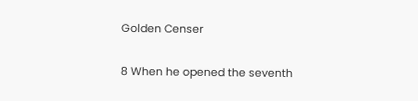Golden Censer

8 When he opened the seventh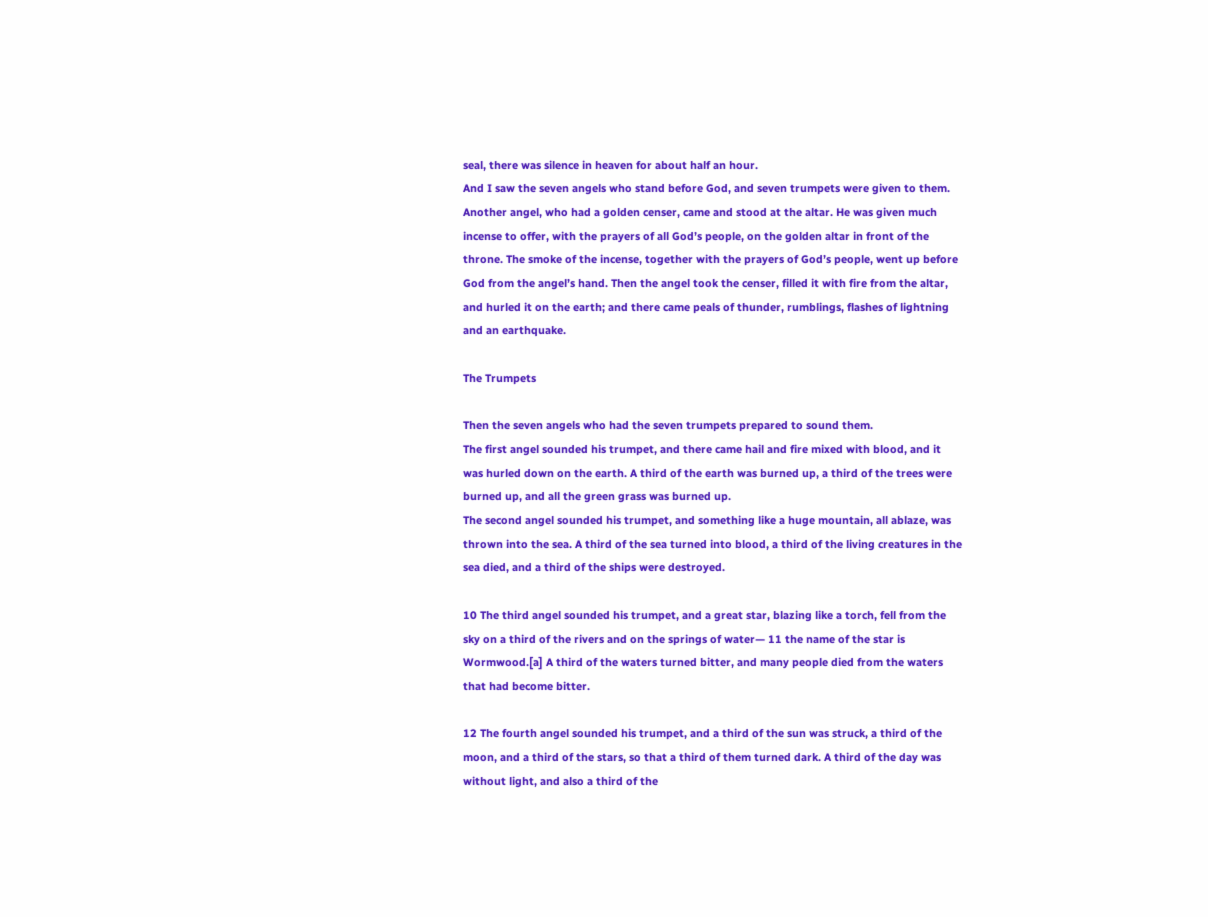seal, there was silence in heaven for about half an hour.
And I saw the seven angels who stand before God, and seven trumpets were given to them.
Another angel, who had a golden censer, came and stood at the altar. He was given much incense to offer, with the prayers of all God’s people, on the golden altar in front of the throne. The smoke of the incense, together with the prayers of God’s people, went up before God from the angel’s hand. Then the angel took the censer, filled it with fire from the altar, and hurled it on the earth; and there came peals of thunder, rumblings, flashes of lightning and an earthquake.

The Trumpets

Then the seven angels who had the seven trumpets prepared to sound them.
The first angel sounded his trumpet, and there came hail and fire mixed with blood, and it was hurled down on the earth. A third of the earth was burned up, a third of the trees were burned up, and all the green grass was burned up.
The second angel sounded his trumpet, and something like a huge mountain, all ablaze, was thrown into the sea. A third of the sea turned into blood, a third of the living creatures in the sea died, and a third of the ships were destroyed.

10 The third angel sounded his trumpet, and a great star, blazing like a torch, fell from the sky on a third of the rivers and on the springs of water— 11 the name of the star is Wormwood.[a] A third of the waters turned bitter, and many people died from the waters that had become bitter.

12 The fourth angel sounded his trumpet, and a third of the sun was struck, a third of the moon, and a third of the stars, so that a third of them turned dark. A third of the day was without light, and also a third of the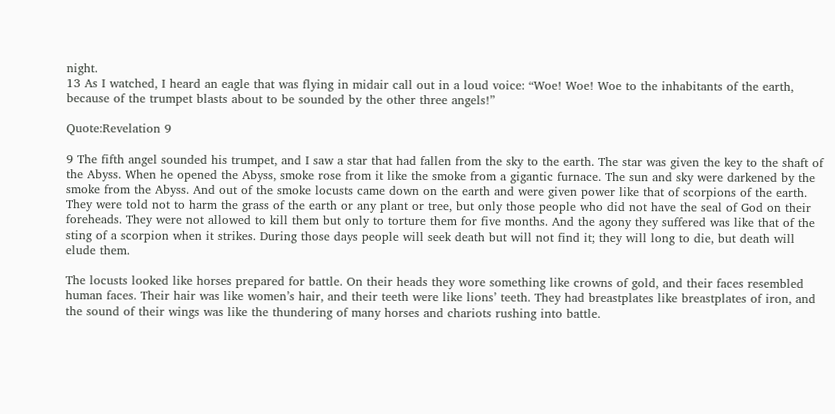night.
13 As I watched, I heard an eagle that was flying in midair call out in a loud voice: “Woe! Woe! Woe to the inhabitants of the earth, because of the trumpet blasts about to be sounded by the other three angels!”

Quote:Revelation 9

9 The fifth angel sounded his trumpet, and I saw a star that had fallen from the sky to the earth. The star was given the key to the shaft of the Abyss. When he opened the Abyss, smoke rose from it like the smoke from a gigantic furnace. The sun and sky were darkened by the smoke from the Abyss. And out of the smoke locusts came down on the earth and were given power like that of scorpions of the earth. They were told not to harm the grass of the earth or any plant or tree, but only those people who did not have the seal of God on their foreheads. They were not allowed to kill them but only to torture them for five months. And the agony they suffered was like that of the sting of a scorpion when it strikes. During those days people will seek death but will not find it; they will long to die, but death will elude them.

The locusts looked like horses prepared for battle. On their heads they wore something like crowns of gold, and their faces resembled human faces. Their hair was like women’s hair, and their teeth were like lions’ teeth. They had breastplates like breastplates of iron, and the sound of their wings was like the thundering of many horses and chariots rushing into battle.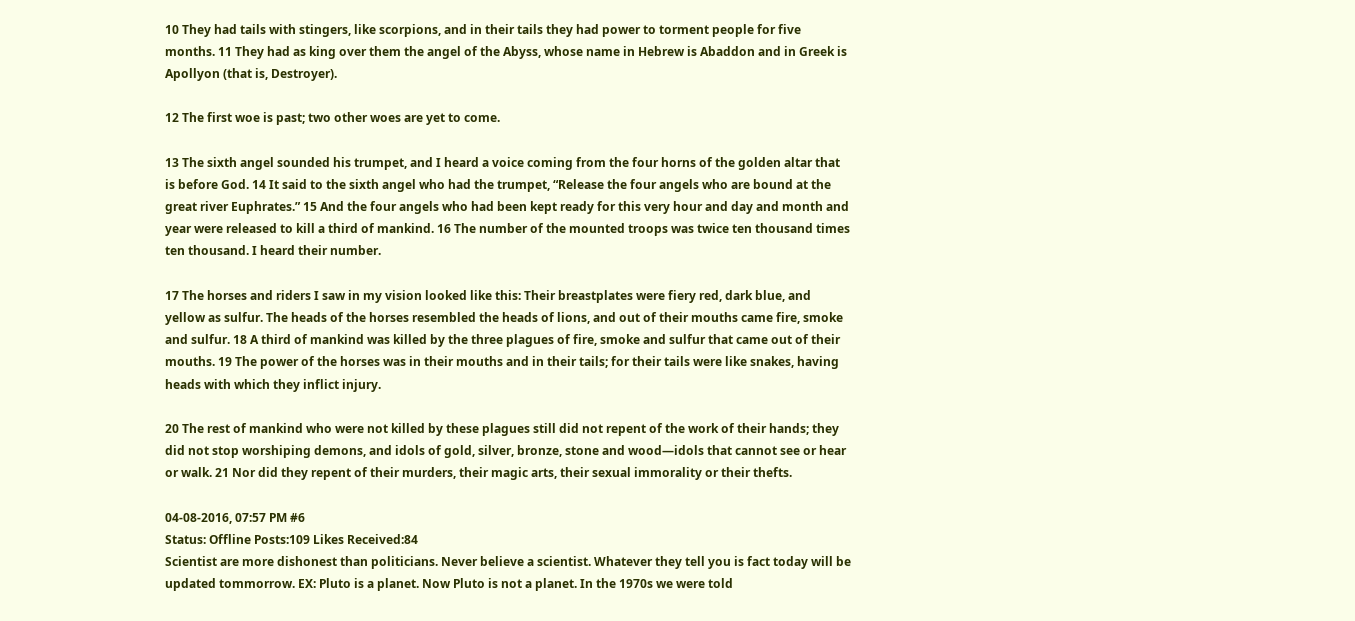10 They had tails with stingers, like scorpions, and in their tails they had power to torment people for five months. 11 They had as king over them the angel of the Abyss, whose name in Hebrew is Abaddon and in Greek is Apollyon (that is, Destroyer).

12 The first woe is past; two other woes are yet to come.

13 The sixth angel sounded his trumpet, and I heard a voice coming from the four horns of the golden altar that is before God. 14 It said to the sixth angel who had the trumpet, “Release the four angels who are bound at the great river Euphrates.” 15 And the four angels who had been kept ready for this very hour and day and month and year were released to kill a third of mankind. 16 The number of the mounted troops was twice ten thousand times ten thousand. I heard their number.

17 The horses and riders I saw in my vision looked like this: Their breastplates were fiery red, dark blue, and yellow as sulfur. The heads of the horses resembled the heads of lions, and out of their mouths came fire, smoke and sulfur. 18 A third of mankind was killed by the three plagues of fire, smoke and sulfur that came out of their mouths. 19 The power of the horses was in their mouths and in their tails; for their tails were like snakes, having heads with which they inflict injury.

20 The rest of mankind who were not killed by these plagues still did not repent of the work of their hands; they did not stop worshiping demons, and idols of gold, silver, bronze, stone and wood—idols that cannot see or hear or walk. 21 Nor did they repent of their murders, their magic arts, their sexual immorality or their thefts.

04-08-2016, 07:57 PM #6
Status: Offline Posts:109 Likes Received:84
Scientist are more dishonest than politicians. Never believe a scientist. Whatever they tell you is fact today will be updated tommorrow. EX: Pluto is a planet. Now Pluto is not a planet. In the 1970s we were told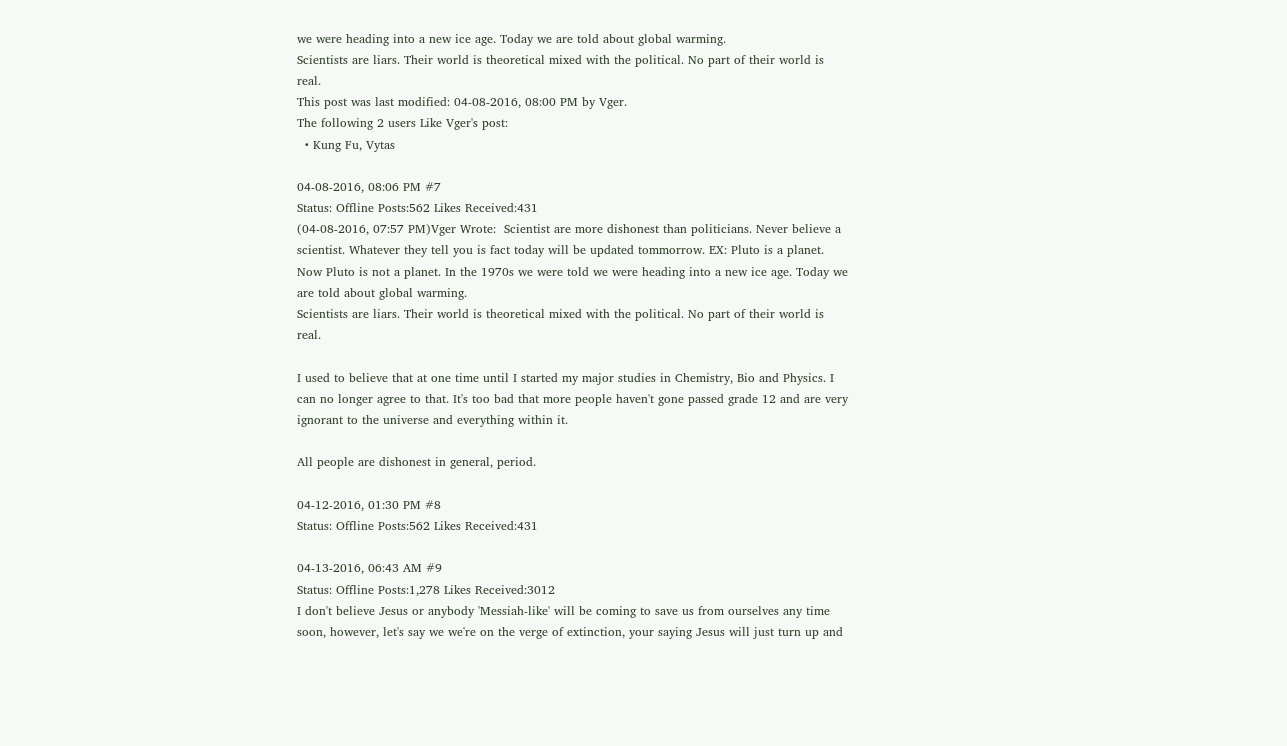we were heading into a new ice age. Today we are told about global warming.
Scientists are liars. Their world is theoretical mixed with the political. No part of their world is real.
This post was last modified: 04-08-2016, 08:00 PM by Vger.
The following 2 users Like Vger's post:
  • Kung Fu, Vytas

04-08-2016, 08:06 PM #7
Status: Offline Posts:562 Likes Received:431
(04-08-2016, 07:57 PM)Vger Wrote:  Scientist are more dishonest than politicians. Never believe a scientist. Whatever they tell you is fact today will be updated tommorrow. EX: Pluto is a planet. Now Pluto is not a planet. In the 1970s we were told we were heading into a new ice age. Today we are told about global warming.
Scientists are liars. Their world is theoretical mixed with the political. No part of their world is real.

I used to believe that at one time until I started my major studies in Chemistry, Bio and Physics. I can no longer agree to that. It's too bad that more people haven't gone passed grade 12 and are very ignorant to the universe and everything within it.

All people are dishonest in general, period.

04-12-2016, 01:30 PM #8
Status: Offline Posts:562 Likes Received:431

04-13-2016, 06:43 AM #9
Status: Offline Posts:1,278 Likes Received:3012
I don't believe Jesus or anybody 'Messiah-like' will be coming to save us from ourselves any time soon, however, let's say we we're on the verge of extinction, your saying Jesus will just turn up and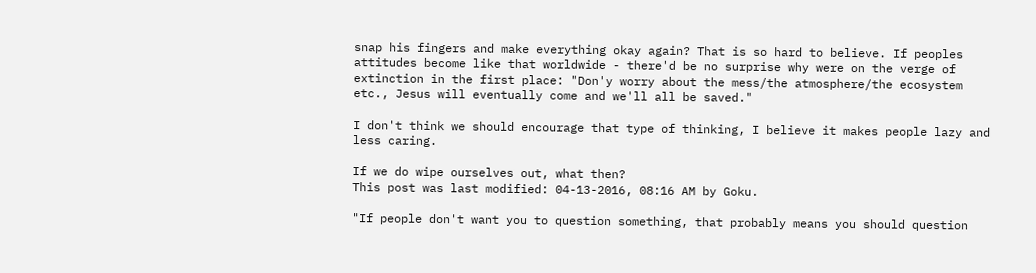snap his fingers and make everything okay again? That is so hard to believe. If peoples attitudes become like that worldwide - there'd be no surprise why were on the verge of extinction in the first place: "Don'y worry about the mess/the atmosphere/the ecosystem etc., Jesus will eventually come and we'll all be saved."

I don't think we should encourage that type of thinking, I believe it makes people lazy and less caring.

If we do wipe ourselves out, what then?
This post was last modified: 04-13-2016, 08:16 AM by Goku.

"If people don't want you to question something, that probably means you should question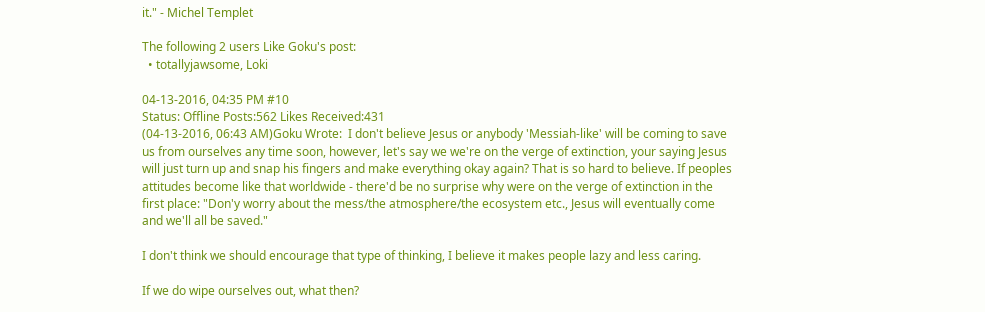it." - Michel Templet

The following 2 users Like Goku's post:
  • totallyjawsome, Loki

04-13-2016, 04:35 PM #10
Status: Offline Posts:562 Likes Received:431
(04-13-2016, 06:43 AM)Goku Wrote:  I don't believe Jesus or anybody 'Messiah-like' will be coming to save us from ourselves any time soon, however, let's say we we're on the verge of extinction, your saying Jesus will just turn up and snap his fingers and make everything okay again? That is so hard to believe. If peoples attitudes become like that worldwide - there'd be no surprise why were on the verge of extinction in the first place: "Don'y worry about the mess/the atmosphere/the ecosystem etc., Jesus will eventually come and we'll all be saved."

I don't think we should encourage that type of thinking, I believe it makes people lazy and less caring.

If we do wipe ourselves out, what then?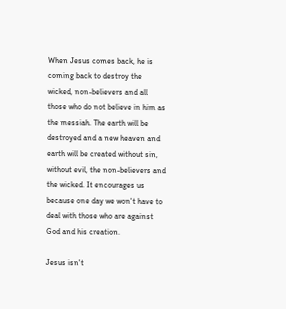When Jesus comes back, he is coming back to destroy the wicked, non-believers and all those who do not believe in him as the messiah. The earth will be destroyed and a new heaven and earth will be created without sin, without evil, the non-believers and the wicked. It encourages us because one day we won't have to deal with those who are against God and his creation.

Jesus isn't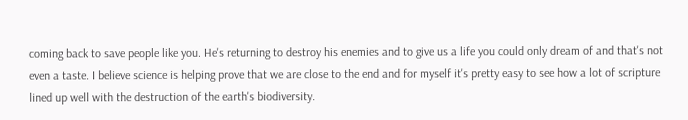coming back to save people like you. He's returning to destroy his enemies and to give us a life you could only dream of and that's not even a taste. I believe science is helping prove that we are close to the end and for myself it's pretty easy to see how a lot of scripture lined up well with the destruction of the earth's biodiversity.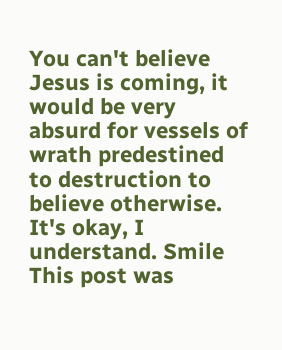You can't believe Jesus is coming, it would be very absurd for vessels of wrath predestined to destruction to believe otherwise. It's okay, I understand. Smile
This post was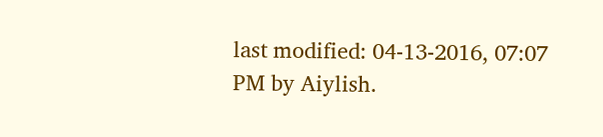last modified: 04-13-2016, 07:07 PM by Aiylish.